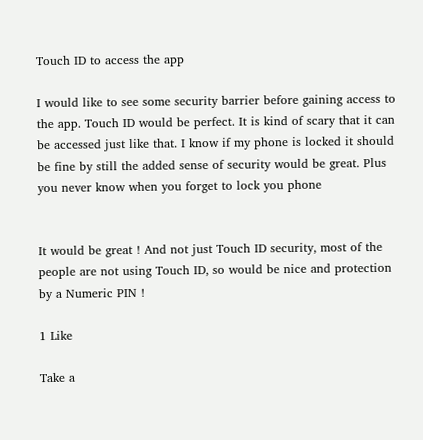Touch ID to access the app

I would like to see some security barrier before gaining access to the app. Touch ID would be perfect. It is kind of scary that it can be accessed just like that. I know if my phone is locked it should be fine by still the added sense of security would be great. Plus you never know when you forget to lock you phone


It would be great ! And not just Touch ID security, most of the people are not using Touch ID, so would be nice and protection by a Numeric PIN !

1 Like

Take a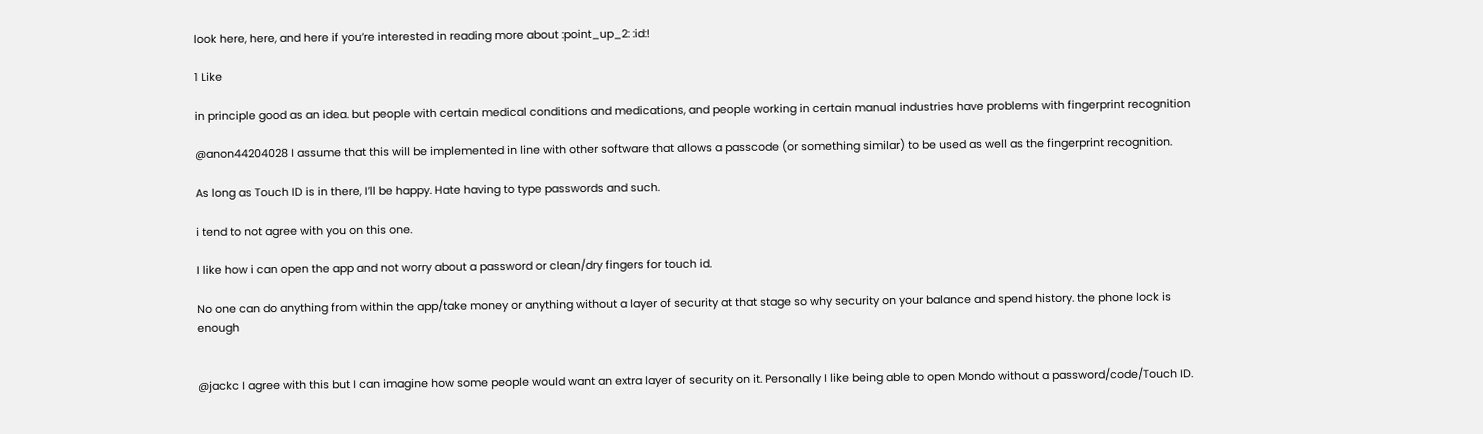look here, here, and here if you’re interested in reading more about :point_up_2: :id:!

1 Like

in principle good as an idea. but people with certain medical conditions and medications, and people working in certain manual industries have problems with fingerprint recognition

@anon44204028 I assume that this will be implemented in line with other software that allows a passcode (or something similar) to be used as well as the fingerprint recognition.

As long as Touch ID is in there, I’ll be happy. Hate having to type passwords and such.

i tend to not agree with you on this one.

I like how i can open the app and not worry about a password or clean/dry fingers for touch id.

No one can do anything from within the app/take money or anything without a layer of security at that stage so why security on your balance and spend history. the phone lock is enough


@jackc I agree with this but I can imagine how some people would want an extra layer of security on it. Personally I like being able to open Mondo without a password/code/Touch ID.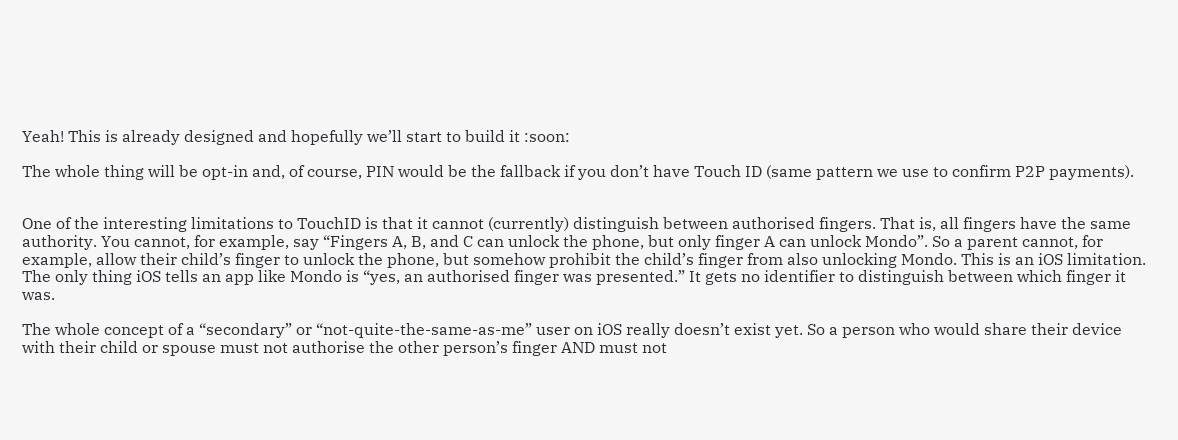Yeah! This is already designed and hopefully we’ll start to build it :soon:

The whole thing will be opt-in and, of course, PIN would be the fallback if you don’t have Touch ID (same pattern we use to confirm P2P payments).


One of the interesting limitations to TouchID is that it cannot (currently) distinguish between authorised fingers. That is, all fingers have the same authority. You cannot, for example, say “Fingers A, B, and C can unlock the phone, but only finger A can unlock Mondo”. So a parent cannot, for example, allow their child’s finger to unlock the phone, but somehow prohibit the child’s finger from also unlocking Mondo. This is an iOS limitation. The only thing iOS tells an app like Mondo is “yes, an authorised finger was presented.” It gets no identifier to distinguish between which finger it was.

The whole concept of a “secondary” or “not-quite-the-same-as-me” user on iOS really doesn’t exist yet. So a person who would share their device with their child or spouse must not authorise the other person’s finger AND must not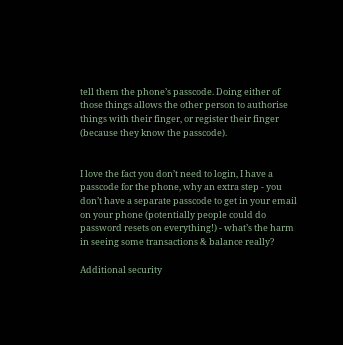tell them the phone’s passcode. Doing either of those things allows the other person to authorise things with their finger, or register their finger (because they know the passcode).


I love the fact you don’t need to login, I have a passcode for the phone, why an extra step - you don’t have a separate passcode to get in your email on your phone (potentially people could do password resets on everything!) - what’s the harm in seeing some transactions & balance really?

Additional security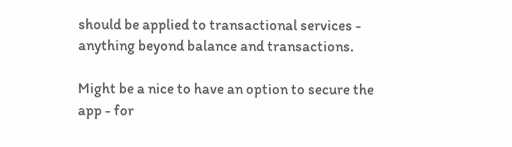should be applied to transactional services - anything beyond balance and transactions.

Might be a nice to have an option to secure the app - for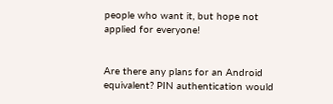people who want it, but hope not applied for everyone!


Are there any plans for an Android equivalent? PIN authentication would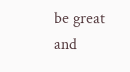be great and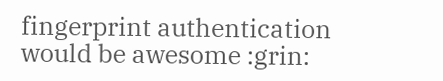fingerprint authentication would be awesome :grin: